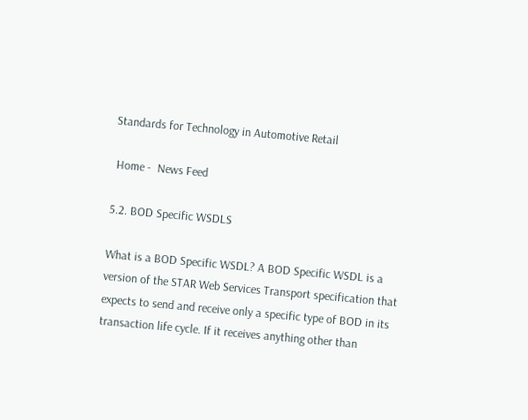Standards for Technology in Automotive Retail

 Home -  News Feed

5.2. BOD Specific WSDLS

What is a BOD Specific WSDL? A BOD Specific WSDL is a version of the STAR Web Services Transport specification that expects to send and receive only a specific type of BOD in its transaction life cycle. If it receives anything other than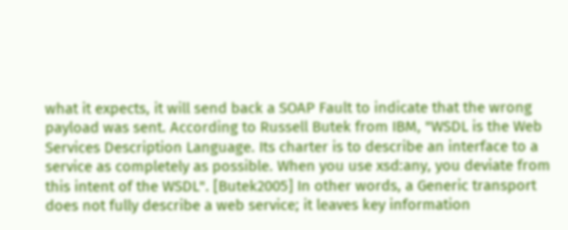what it expects, it will send back a SOAP Fault to indicate that the wrong payload was sent. According to Russell Butek from IBM, "WSDL is the Web Services Description Language. Its charter is to describe an interface to a service as completely as possible. When you use xsd:any, you deviate from this intent of the WSDL". [Butek2005] In other words, a Generic transport does not fully describe a web service; it leaves key information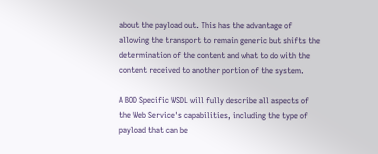about the payload out. This has the advantage of allowing the transport to remain generic but shifts the determination of the content and what to do with the content received to another portion of the system.

A BOD Specific WSDL will fully describe all aspects of the Web Service's capabilities, including the type of payload that can be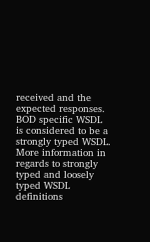received and the expected responses. BOD specific WSDL is considered to be a strongly typed WSDL. More information in regards to strongly typed and loosely typed WSDL definitions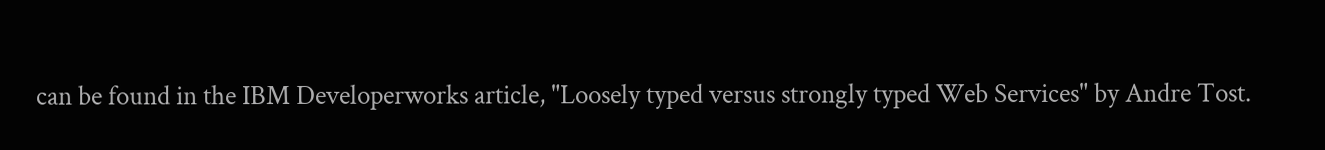can be found in the IBM Developerworks article, "Loosely typed versus strongly typed Web Services" by Andre Tost.